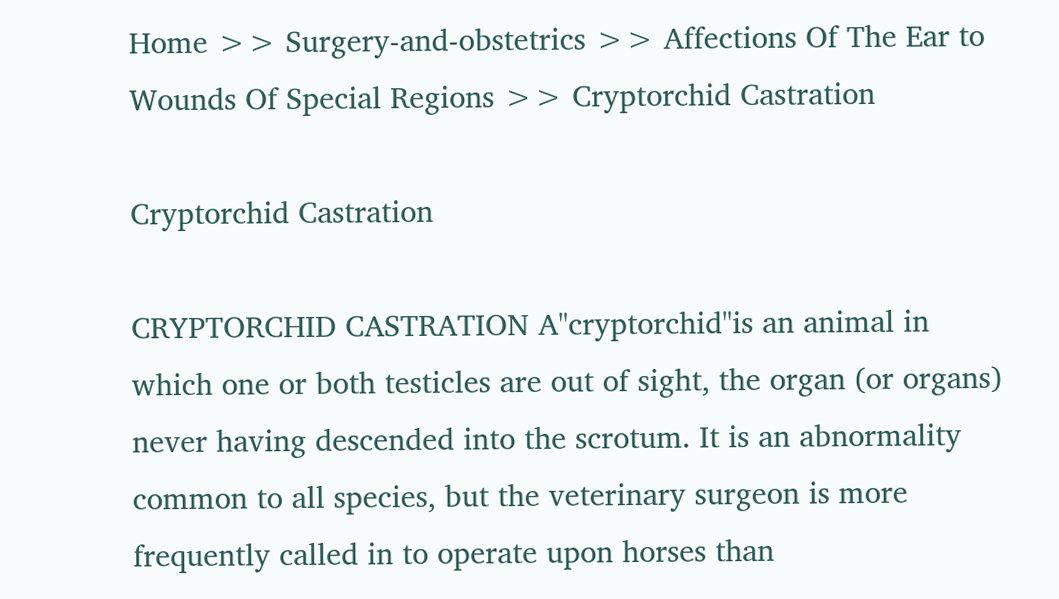Home >> Surgery-and-obstetrics >> Affections Of The Ear to Wounds Of Special Regions >> Cryptorchid Castration

Cryptorchid Castration

CRYPTORCHID CASTRATION A"cryptorchid"is an animal in which one or both testicles are out of sight, the organ (or organs) never having descended into the scrotum. It is an abnormality common to all species, but the veterinary surgeon is more frequently called in to operate upon horses than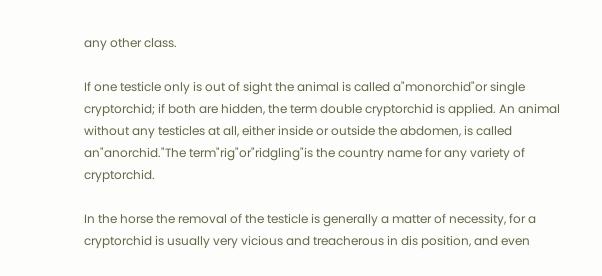any other class.

If one testicle only is out of sight the animal is called a"monorchid"or single cryptorchid; if both are hidden, the term double cryptorchid is applied. An animal without any testicles at all, either inside or outside the abdomen, is called an"anorchid."The term"rig"or"ridgling"is the country name for any variety of cryptorchid.

In the horse the removal of the testicle is generally a matter of necessity, for a cryptorchid is usually very vicious and treacherous in dis position, and even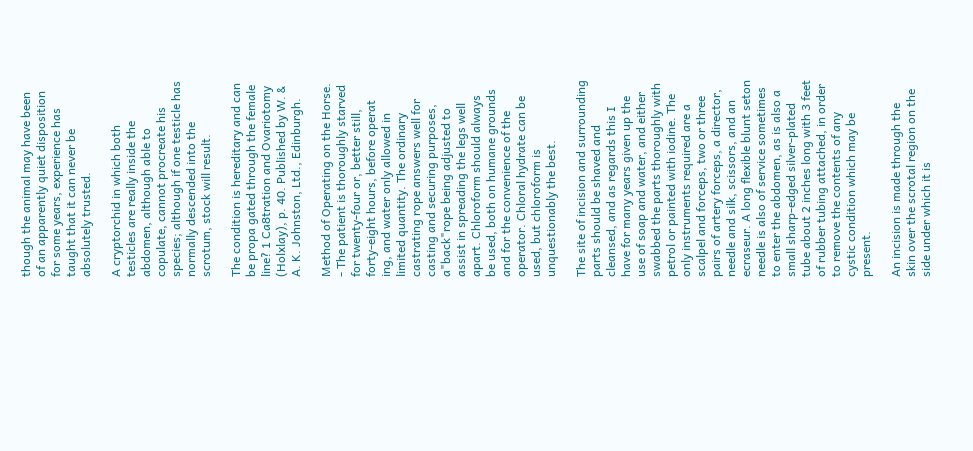though the animal may have been of an apparently quiet disposition for some years, experience has taught that it can never be absolutely trusted.

A cryptorchid in which both testicles are really inside the abdomen, although able to copulate, cannot procreate his species; although if one testicle has normally descended into the scrotum, stock will result.

The condition is hereditary and can be propa gated through the female line? 1 Ca8tration and Ovariotomy (Holxlay), p. 40. Published by W. & A. K. Johnston, Ltd., Edinburgh.

Method of Operating on the Horse. - The patient is thoroughly starved for twenty-four or, better still, forty-eight hours, before operat ing, and water only allowed in limited quantity. The ordinary castrating rope answers well for casting and securing purposes, a"back"rope being adjusted to assist in spreading the legs well apart. Chloroform should always be used, both on humane grounds and for the convenience of the operator. Chloral hydrate can be used, but chloroform is unquestionably the best.

The site of incision and surrounding parts should be shaved and cleansed, and as regards this I have for many years given up the use of soap and water, and either swabbed the parts thoroughly with petrol or painted with iodine. The only instruments required are a scalpel and forceps, two or three pairs of artery forceps, a director, needle and silk, scissors, and an ecraseur. A long flexible blunt seton needle is also of service sometimes to enter the abdomen, as is also a small sharp-edged silver-plated tube about 2 inches long with 3 feet of rubber tubing attached, in order to remove the contents of any cystic condition which may be present.

An incision is made through the skin over the scrotal region on the side under which it is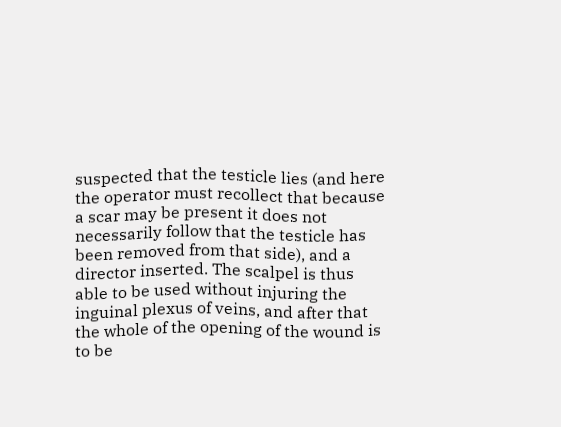suspected that the testicle lies (and here the operator must recollect that because a scar may be present it does not necessarily follow that the testicle has been removed from that side), and a director inserted. The scalpel is thus able to be used without injuring the inguinal plexus of veins, and after that the whole of the opening of the wound is to be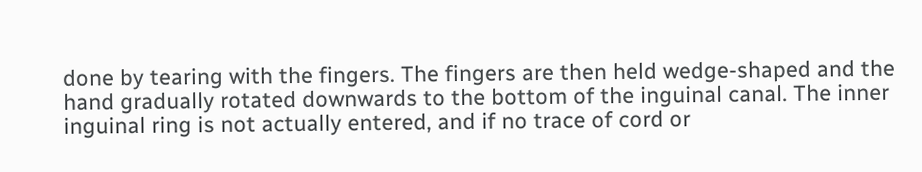done by tearing with the fingers. The fingers are then held wedge-shaped and the hand gradually rotated downwards to the bottom of the inguinal canal. The inner inguinal ring is not actually entered, and if no trace of cord or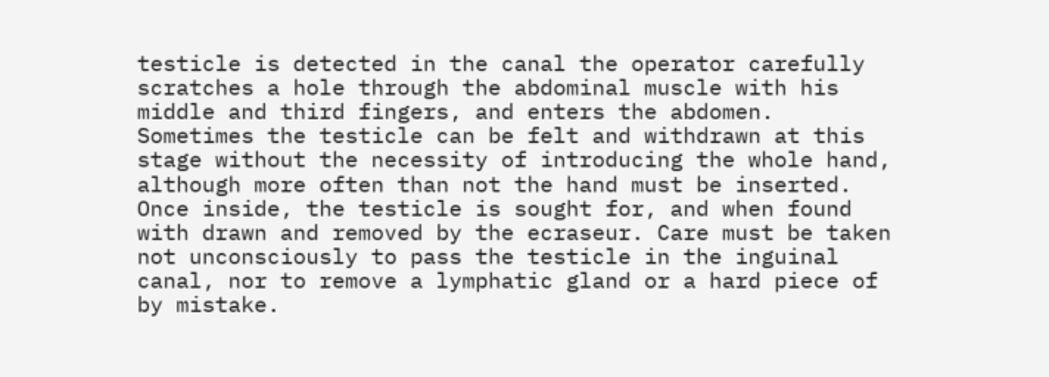testicle is detected in the canal the operator carefully scratches a hole through the abdominal muscle with his middle and third fingers, and enters the abdomen. Sometimes the testicle can be felt and withdrawn at this stage without the necessity of introducing the whole hand, although more often than not the hand must be inserted. Once inside, the testicle is sought for, and when found with drawn and removed by the ecraseur. Care must be taken not unconsciously to pass the testicle in the inguinal canal, nor to remove a lymphatic gland or a hard piece of by mistake.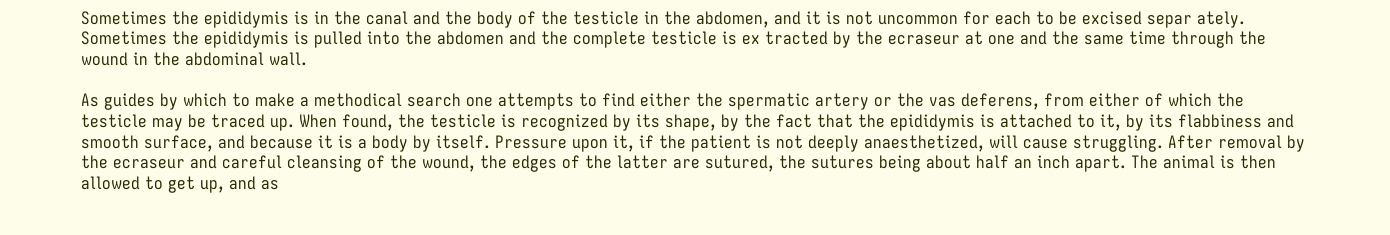Sometimes the epididymis is in the canal and the body of the testicle in the abdomen, and it is not uncommon for each to be excised separ ately. Sometimes the epididymis is pulled into the abdomen and the complete testicle is ex tracted by the ecraseur at one and the same time through the wound in the abdominal wall.

As guides by which to make a methodical search one attempts to find either the spermatic artery or the vas deferens, from either of which the testicle may be traced up. When found, the testicle is recognized by its shape, by the fact that the epididymis is attached to it, by its flabbiness and smooth surface, and because it is a body by itself. Pressure upon it, if the patient is not deeply anaesthetized, will cause struggling. After removal by the ecraseur and careful cleansing of the wound, the edges of the latter are sutured, the sutures being about half an inch apart. The animal is then allowed to get up, and as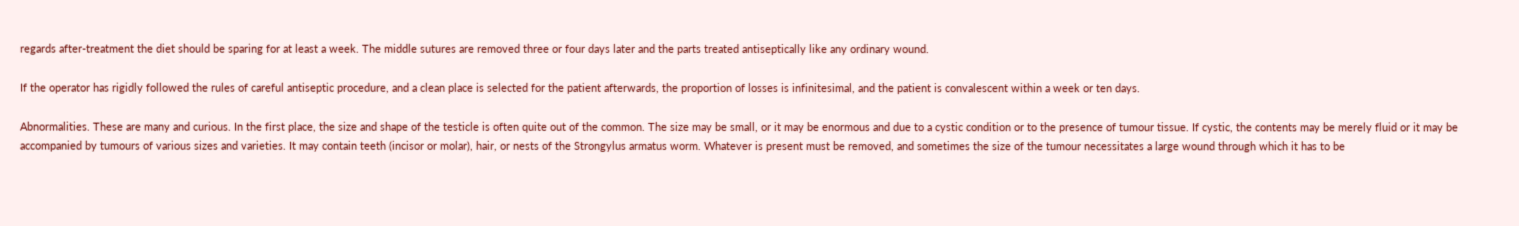regards after-treatment the diet should be sparing for at least a week. The middle sutures are removed three or four days later and the parts treated antiseptically like any ordinary wound.

If the operator has rigidly followed the rules of careful antiseptic procedure, and a clean place is selected for the patient afterwards, the proportion of losses is infinitesimal, and the patient is convalescent within a week or ten days.

Abnormalities. These are many and curious. In the first place, the size and shape of the testicle is often quite out of the common. The size may be small, or it may be enormous and due to a cystic condition or to the presence of tumour tissue. If cystic, the contents may be merely fluid or it may be accompanied by tumours of various sizes and varieties. It may contain teeth (incisor or molar), hair, or nests of the Strongylus armatus worm. Whatever is present must be removed, and sometimes the size of the tumour necessitates a large wound through which it has to be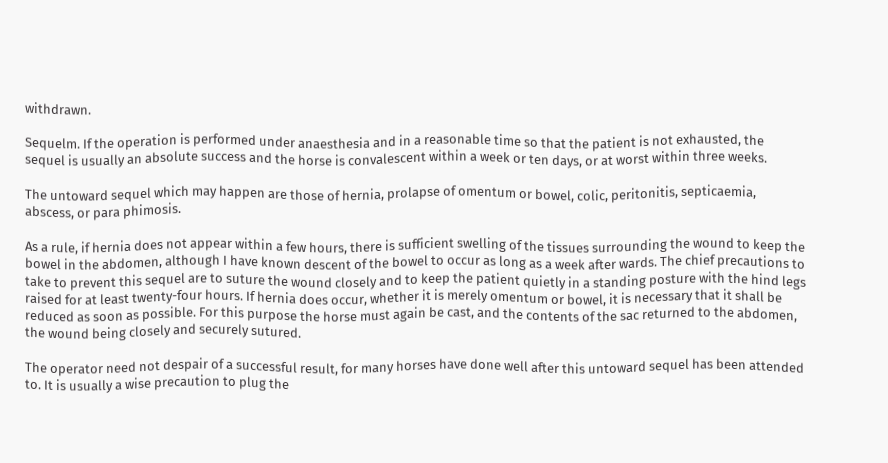withdrawn.

Sequelm. If the operation is performed under anaesthesia and in a reasonable time so that the patient is not exhausted, the sequel is usually an absolute success and the horse is convalescent within a week or ten days, or at worst within three weeks.

The untoward sequel which may happen are those of hernia, prolapse of omentum or bowel, colic, peritonitis, septicaemia, abscess, or para phimosis.

As a rule, if hernia does not appear within a few hours, there is sufficient swelling of the tissues surrounding the wound to keep the bowel in the abdomen, although I have known descent of the bowel to occur as long as a week after wards. The chief precautions to take to prevent this sequel are to suture the wound closely and to keep the patient quietly in a standing posture with the hind legs raised for at least twenty-four hours. If hernia does occur, whether it is merely omentum or bowel, it is necessary that it shall be reduced as soon as possible. For this purpose the horse must again be cast, and the contents of the sac returned to the abdomen, the wound being closely and securely sutured.

The operator need not despair of a successful result, for many horses have done well after this untoward sequel has been attended to. It is usually a wise precaution to plug the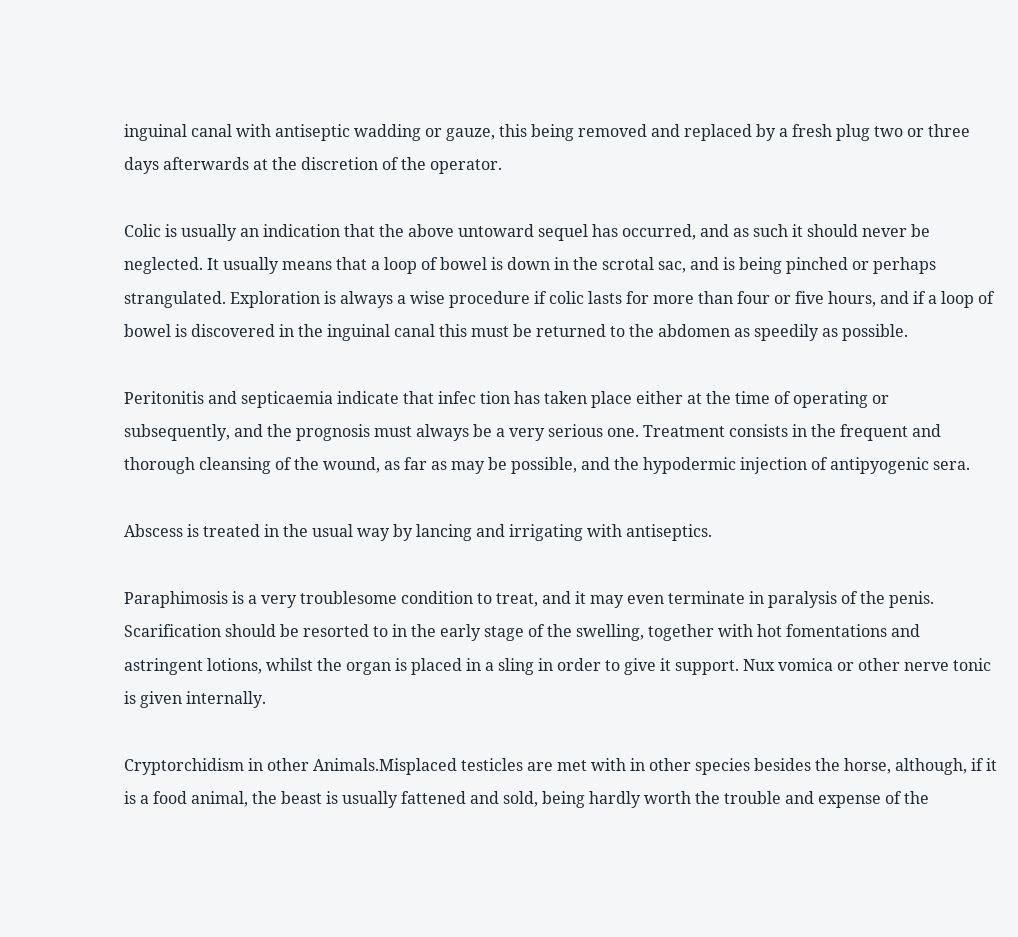inguinal canal with antiseptic wadding or gauze, this being removed and replaced by a fresh plug two or three days afterwards at the discretion of the operator.

Colic is usually an indication that the above untoward sequel has occurred, and as such it should never be neglected. It usually means that a loop of bowel is down in the scrotal sac, and is being pinched or perhaps strangulated. Exploration is always a wise procedure if colic lasts for more than four or five hours, and if a loop of bowel is discovered in the inguinal canal this must be returned to the abdomen as speedily as possible.

Peritonitis and septicaemia indicate that infec tion has taken place either at the time of operating or subsequently, and the prognosis must always be a very serious one. Treatment consists in the frequent and thorough cleansing of the wound, as far as may be possible, and the hypodermic injection of antipyogenic sera.

Abscess is treated in the usual way by lancing and irrigating with antiseptics.

Paraphimosis is a very troublesome condition to treat, and it may even terminate in paralysis of the penis. Scarification should be resorted to in the early stage of the swelling, together with hot fomentations and astringent lotions, whilst the organ is placed in a sling in order to give it support. Nux vomica or other nerve tonic is given internally.

Cryptorchidism in other Animals.Misplaced testicles are met with in other species besides the horse, although, if it is a food animal, the beast is usually fattened and sold, being hardly worth the trouble and expense of the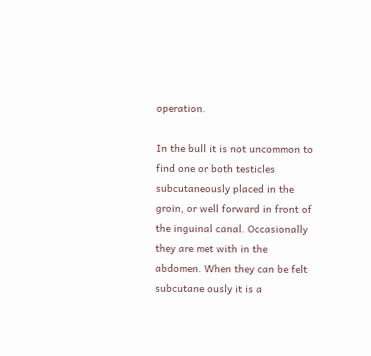operation.

In the bull it is not uncommon to find one or both testicles subcutaneously placed in the groin, or well forward in front of the inguinal canal. Occasionally they are met with in the abdomen. When they can be felt subcutane ously it is a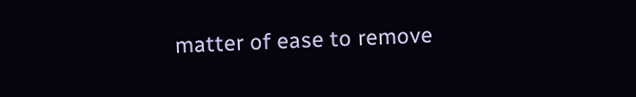matter of ease to remove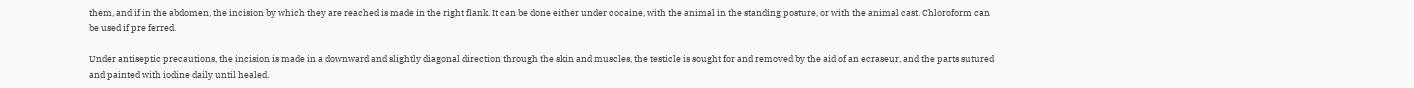them, and if in the abdomen, the incision by which they are reached is made in the right flank. It can be done either under cocaine, with the animal in the standing posture, or with the animal cast. Chloroform can be used if pre ferred.

Under antiseptic precautions, the incision is made in a downward and slightly diagonal direction through the skin and muscles, the testicle is sought for and removed by the aid of an ecraseur, and the parts sutured and painted with iodine daily until healed.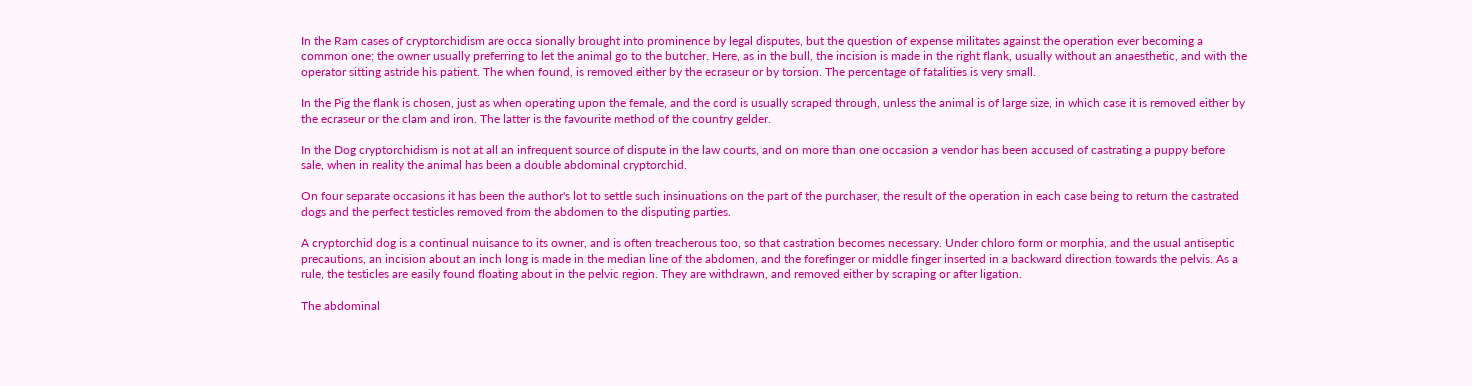In the Ram cases of cryptorchidism are occa sionally brought into prominence by legal disputes, but the question of expense militates against the operation ever becoming a common one; the owner usually preferring to let the animal go to the butcher. Here, as in the bull, the incision is made in the right flank, usually without an anaesthetic, and with the operator sitting astride his patient. The when found, is removed either by the ecraseur or by torsion. The percentage of fatalities is very small.

In the Pig the flank is chosen, just as when operating upon the female, and the cord is usually scraped through, unless the animal is of large size, in which case it is removed either by the ecraseur or the clam and iron. The latter is the favourite method of the country gelder.

In the Dog cryptorchidism is not at all an infrequent source of dispute in the law courts, and on more than one occasion a vendor has been accused of castrating a puppy before sale, when in reality the animal has been a double abdominal cryptorchid.

On four separate occasions it has been the author's lot to settle such insinuations on the part of the purchaser, the result of the operation in each case being to return the castrated dogs and the perfect testicles removed from the abdomen to the disputing parties.

A cryptorchid dog is a continual nuisance to its owner, and is often treacherous too, so that castration becomes necessary. Under chloro form or morphia, and the usual antiseptic precautions, an incision about an inch long is made in the median line of the abdomen, and the forefinger or middle finger inserted in a backward direction towards the pelvis. As a rule, the testicles are easily found floating about in the pelvic region. They are withdrawn, and removed either by scraping or after ligation.

The abdominal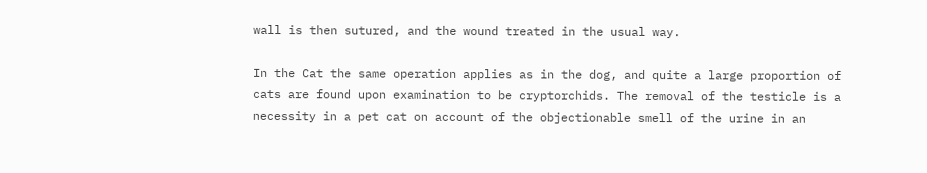wall is then sutured, and the wound treated in the usual way.

In the Cat the same operation applies as in the dog, and quite a large proportion of cats are found upon examination to be cryptorchids. The removal of the testicle is a necessity in a pet cat on account of the objectionable smell of the urine in an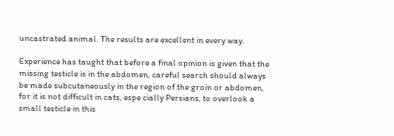uncastrated animal. The results are excellent in every way.

Experience has taught that before a final opinion is given that the missing testicle is in the abdomen, careful search should always be made subcutaneously in the region of the groin or abdomen, for it is not difficult in cats, espe cially Persians, to overlook a small testicle in this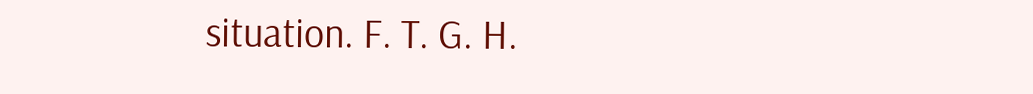situation. F. T. G. H.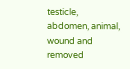testicle, abdomen, animal, wound and removed